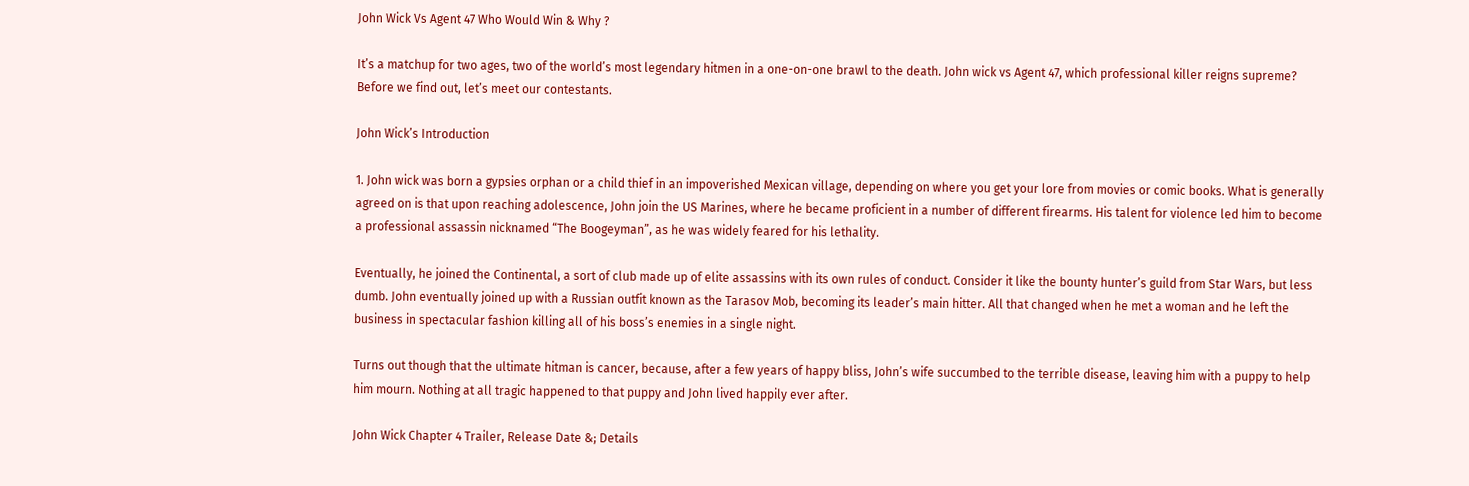John Wick Vs Agent 47 Who Would Win & Why ?

It’s a matchup for two ages, two of the world’s most legendary hitmen in a one-on-one brawl to the death. John wick vs Agent 47, which professional killer reigns supreme? Before we find out, let’s meet our contestants.

John Wick’s Introduction

1. John wick was born a gypsies orphan or a child thief in an impoverished Mexican village, depending on where you get your lore from movies or comic books. What is generally agreed on is that upon reaching adolescence, John join the US Marines, where he became proficient in a number of different firearms. His talent for violence led him to become a professional assassin nicknamed “The Boogeyman”, as he was widely feared for his lethality.

Eventually, he joined the Continental, a sort of club made up of elite assassins with its own rules of conduct. Consider it like the bounty hunter’s guild from Star Wars, but less dumb. John eventually joined up with a Russian outfit known as the Tarasov Mob, becoming its leader’s main hitter. All that changed when he met a woman and he left the business in spectacular fashion killing all of his boss’s enemies in a single night.

Turns out though that the ultimate hitman is cancer, because, after a few years of happy bliss, John’s wife succumbed to the terrible disease, leaving him with a puppy to help him mourn. Nothing at all tragic happened to that puppy and John lived happily ever after.

John Wick Chapter 4 Trailer, Release Date &; Details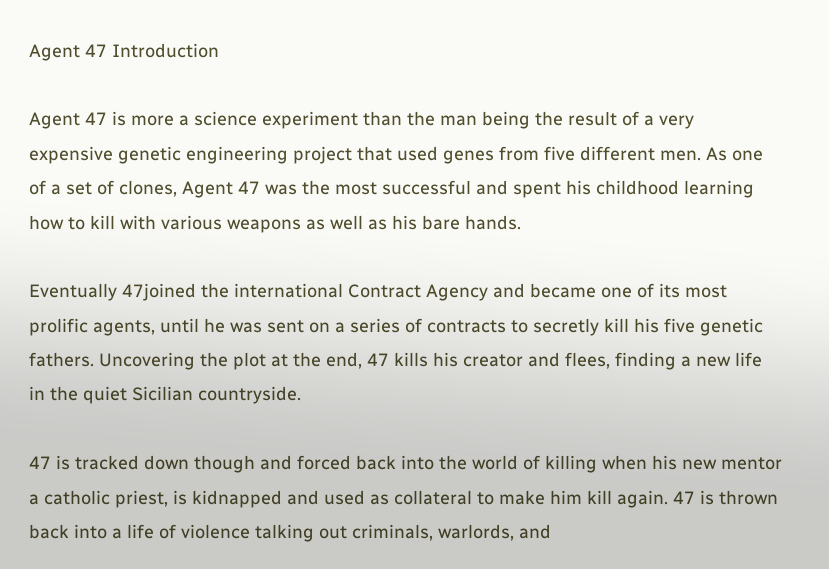Agent 47 Introduction

Agent 47 is more a science experiment than the man being the result of a very expensive genetic engineering project that used genes from five different men. As one of a set of clones, Agent 47 was the most successful and spent his childhood learning how to kill with various weapons as well as his bare hands.

Eventually 47joined the international Contract Agency and became one of its most prolific agents, until he was sent on a series of contracts to secretly kill his five genetic fathers. Uncovering the plot at the end, 47 kills his creator and flees, finding a new life in the quiet Sicilian countryside.

47 is tracked down though and forced back into the world of killing when his new mentor a catholic priest, is kidnapped and used as collateral to make him kill again. 47 is thrown back into a life of violence talking out criminals, warlords, and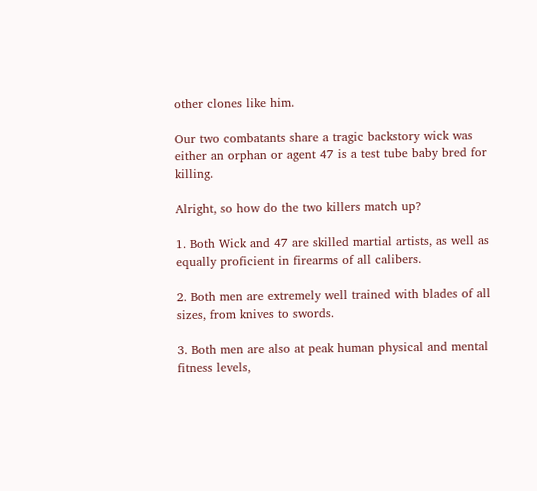other clones like him.

Our two combatants share a tragic backstory wick was either an orphan or agent 47 is a test tube baby bred for killing.

Alright, so how do the two killers match up?

1. Both Wick and 47 are skilled martial artists, as well as equally proficient in firearms of all calibers.

2. Both men are extremely well trained with blades of all sizes, from knives to swords.

3. Both men are also at peak human physical and mental fitness levels,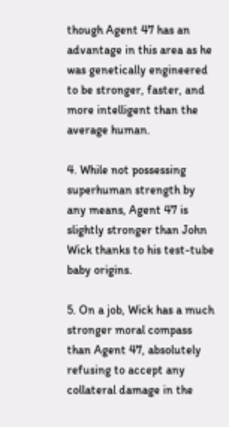though Agent 47 has an advantage in this area as he was genetically engineered to be stronger, faster, and more intelligent than the average human.

4. While not possessing superhuman strength by any means, Agent 47 is slightly stronger than John Wick thanks to his test-tube baby origins.

5. On a job, Wick has a much stronger moral compass than Agent 47, absolutely refusing to accept any collateral damage in the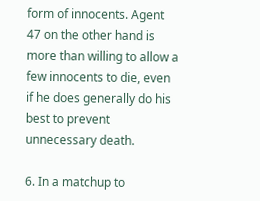form of innocents. Agent 47 on the other hand is more than willing to allow a few innocents to die, even if he does generally do his best to prevent unnecessary death.

6. In a matchup to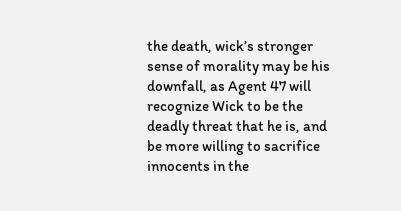the death, wick’s stronger sense of morality may be his downfall, as Agent 47 will recognize Wick to be the deadly threat that he is, and be more willing to sacrifice innocents in the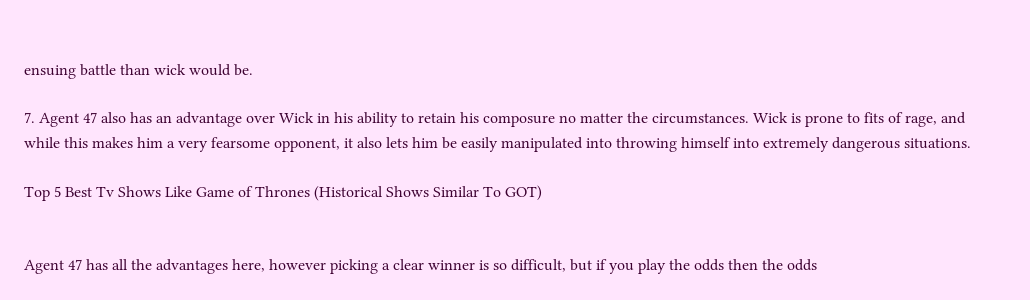ensuing battle than wick would be.

7. Agent 47 also has an advantage over Wick in his ability to retain his composure no matter the circumstances. Wick is prone to fits of rage, and while this makes him a very fearsome opponent, it also lets him be easily manipulated into throwing himself into extremely dangerous situations.

Top 5 Best Tv Shows Like Game of Thrones (Historical Shows Similar To GOT)


Agent 47 has all the advantages here, however picking a clear winner is so difficult, but if you play the odds then the odds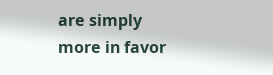are simply more in favor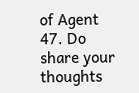of Agent 47. Do share your thoughts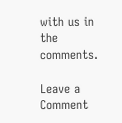with us in the comments.

Leave a Comment